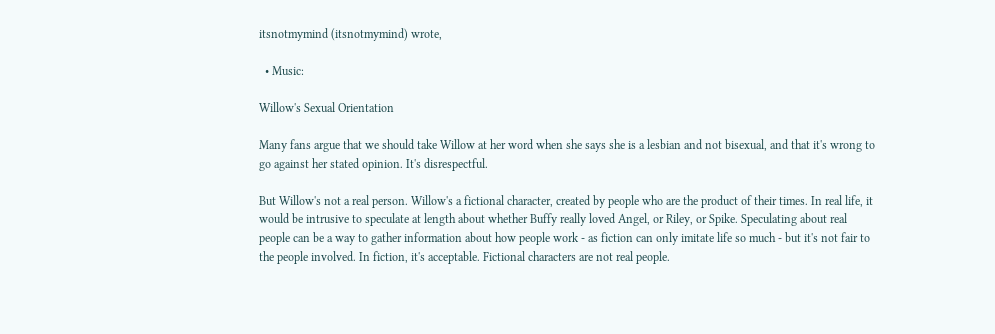itsnotmymind (itsnotmymind) wrote,

  • Music:

Willow's Sexual Orientation

Many fans argue that we should take Willow at her word when she says she is a lesbian and not bisexual, and that it's wrong to go against her stated opinion. It's disrespectful.

But Willow's not a real person. Willow's a fictional character, created by people who are the product of their times. In real life, it would be intrusive to speculate at length about whether Buffy really loved Angel, or Riley, or Spike. Speculating about real people can be a way to gather information about how people work - as fiction can only imitate life so much - but it's not fair to the people involved. In fiction, it's acceptable. Fictional characters are not real people.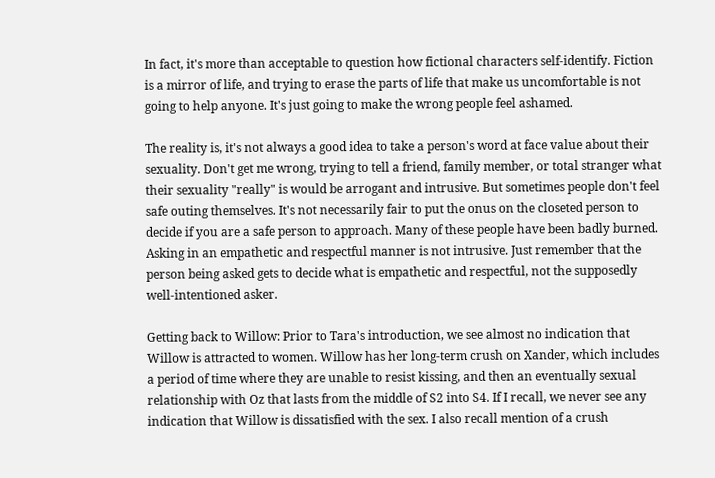In fact, it's more than acceptable to question how fictional characters self-identify. Fiction is a mirror of life, and trying to erase the parts of life that make us uncomfortable is not going to help anyone. It's just going to make the wrong people feel ashamed.

The reality is, it's not always a good idea to take a person's word at face value about their sexuality. Don't get me wrong, trying to tell a friend, family member, or total stranger what their sexuality "really" is would be arrogant and intrusive. But sometimes people don't feel safe outing themselves. It's not necessarily fair to put the onus on the closeted person to decide if you are a safe person to approach. Many of these people have been badly burned. Asking in an empathetic and respectful manner is not intrusive. Just remember that the person being asked gets to decide what is empathetic and respectful, not the supposedly well-intentioned asker.

Getting back to Willow: Prior to Tara's introduction, we see almost no indication that Willow is attracted to women. Willow has her long-term crush on Xander, which includes a period of time where they are unable to resist kissing, and then an eventually sexual relationship with Oz that lasts from the middle of S2 into S4. If I recall, we never see any indication that Willow is dissatisfied with the sex. I also recall mention of a crush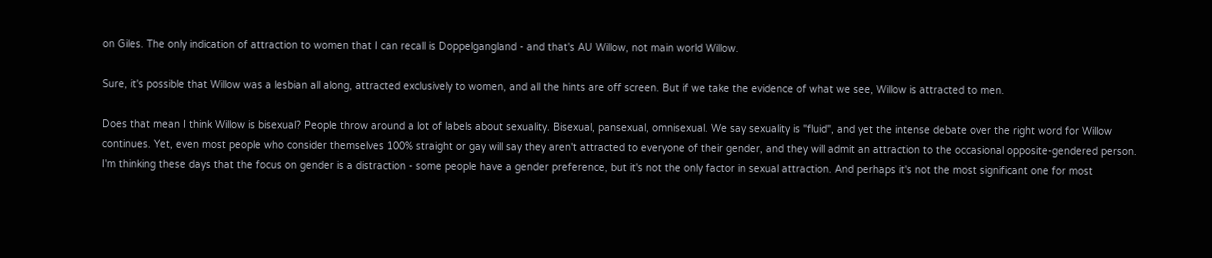on Giles. The only indication of attraction to women that I can recall is Doppelgangland - and that's AU Willow, not main world Willow.

Sure, it's possible that Willow was a lesbian all along, attracted exclusively to women, and all the hints are off screen. But if we take the evidence of what we see, Willow is attracted to men.

Does that mean I think Willow is bisexual? People throw around a lot of labels about sexuality. Bisexual, pansexual, omnisexual. We say sexuality is "fluid", and yet the intense debate over the right word for Willow continues. Yet, even most people who consider themselves 100% straight or gay will say they aren't attracted to everyone of their gender, and they will admit an attraction to the occasional opposite-gendered person. I'm thinking these days that the focus on gender is a distraction - some people have a gender preference, but it's not the only factor in sexual attraction. And perhaps it's not the most significant one for most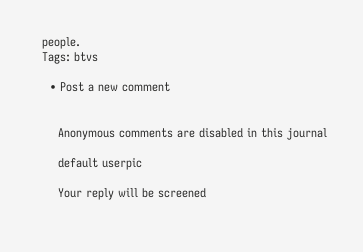people.
Tags: btvs

  • Post a new comment


    Anonymous comments are disabled in this journal

    default userpic

    Your reply will be screened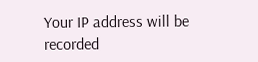Your IP address will be recorded